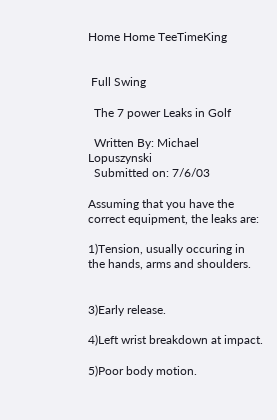Home Home TeeTimeKing


 Full Swing

  The 7 power Leaks in Golf

  Written By: Michael Lopuszynski
  Submitted on: 7/6/03

Assuming that you have the correct equipment, the leaks are:

1)Tension, usually occuring in the hands, arms and shoulders.


3)Early release.

4)Left wrist breakdown at impact.

5)Poor body motion.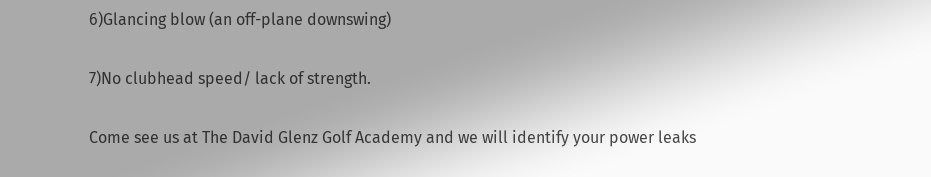6)Glancing blow (an off-plane downswing)

7)No clubhead speed/ lack of strength.

Come see us at The David Glenz Golf Academy and we will identify your power leaks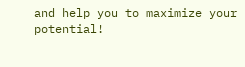and help you to maximize your potential!